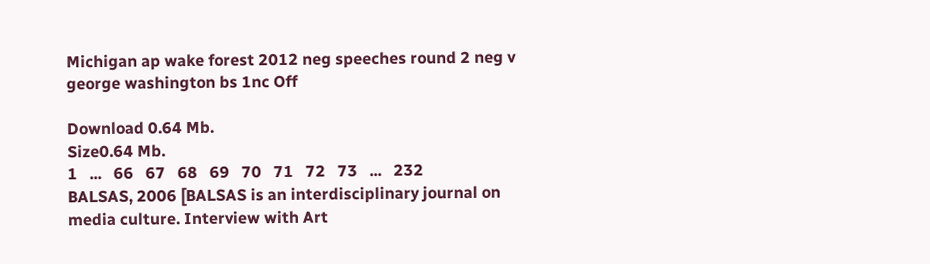Michigan ap wake forest 2012 neg speeches round 2 neg v george washington bs 1nc Off

Download 0.64 Mb.
Size0.64 Mb.
1   ...   66   67   68   69   70   71   72   73   ...   232
BALSAS, 2006 [BALSAS is an interdisciplinary journal on media culture. Interview with Art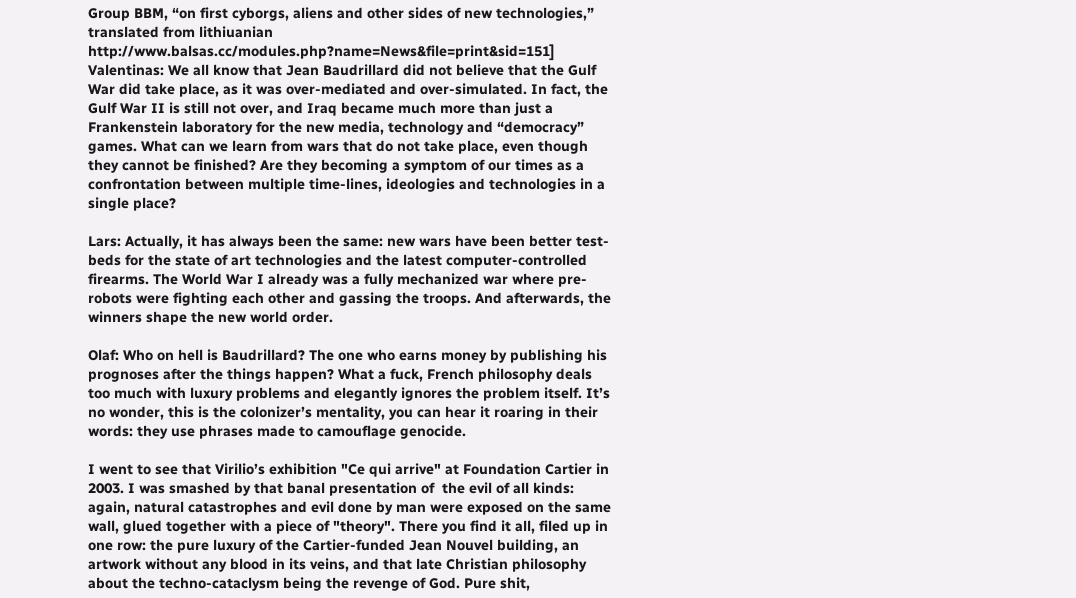Group BBM, “on first cyborgs, aliens and other sides of new technologies,” translated from lithiuanian http://www.balsas.cc/modules.php?name=News&file=print&sid=151]
Valentinas: We all know that Jean Baudrillard did not believe that the Gulf War did take place, as it was over-mediated and over-simulated. In fact, the Gulf War II is still not over, and Iraq became much more than just a Frankenstein laboratory for the new media, technology and “democracy” games. What can we learn from wars that do not take place, even though they cannot be finished? Are they becoming a symptom of our times as a confrontation between multiple time-lines, ideologies and technologies in a single place?

Lars: Actually, it has always been the same: new wars have been better test-beds for the state of art technologies and the latest computer-controlled firearms. The World War I already was a fully mechanized war where pre-robots were fighting each other and gassing the troops. And afterwards, the winners shape the new world order.

Olaf: Who on hell is Baudrillard? The one who earns money by publishing his prognoses after the things happen? What a fuck, French philosophy deals too much with luxury problems and elegantly ignores the problem itself. It’s no wonder, this is the colonizer’s mentality, you can hear it roaring in their words: they use phrases made to camouflage genocide.

I went to see that Virilio’s exhibition "Ce qui arrive" at Foundation Cartier in 2003. I was smashed by that banal presentation of  the evil of all kinds: again, natural catastrophes and evil done by man were exposed on the same wall, glued together with a piece of "theory". There you find it all, filed up in one row: the pure luxury of the Cartier-funded Jean Nouvel building, an artwork without any blood in its veins, and that late Christian philosophy about the techno-cataclysm being the revenge of God. Pure shit,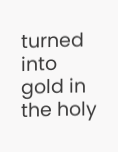turned into gold in the holy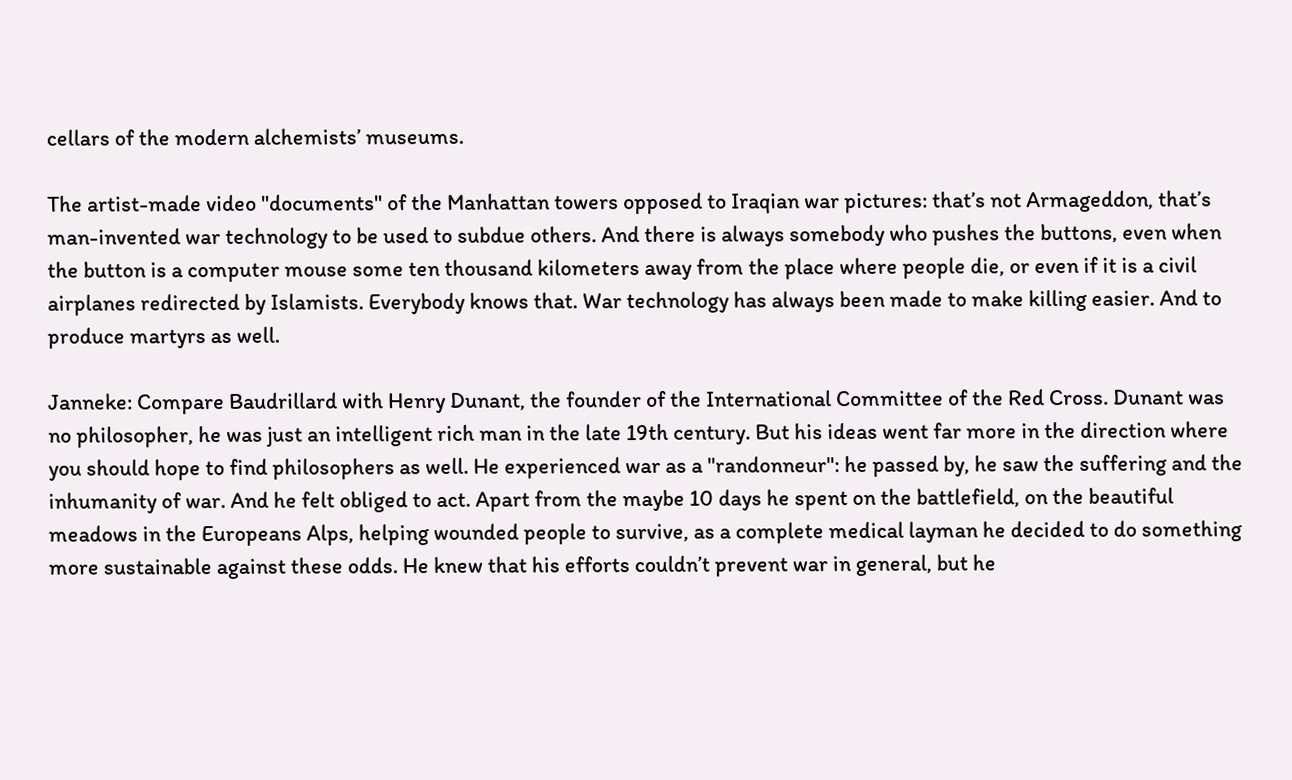cellars of the modern alchemists’ museums.

The artist-made video "documents" of the Manhattan towers opposed to Iraqian war pictures: that’s not Armageddon, that’s man-invented war technology to be used to subdue others. And there is always somebody who pushes the buttons, even when the button is a computer mouse some ten thousand kilometers away from the place where people die, or even if it is a civil airplanes redirected by Islamists. Everybody knows that. War technology has always been made to make killing easier. And to produce martyrs as well.

Janneke: Compare Baudrillard with Henry Dunant, the founder of the International Committee of the Red Cross. Dunant was no philosopher, he was just an intelligent rich man in the late 19th century. But his ideas went far more in the direction where you should hope to find philosophers as well. He experienced war as a "randonneur": he passed by, he saw the suffering and the inhumanity of war. And he felt obliged to act. Apart from the maybe 10 days he spent on the battlefield, on the beautiful meadows in the Europeans Alps, helping wounded people to survive, as a complete medical layman he decided to do something more sustainable against these odds. He knew that his efforts couldn’t prevent war in general, but he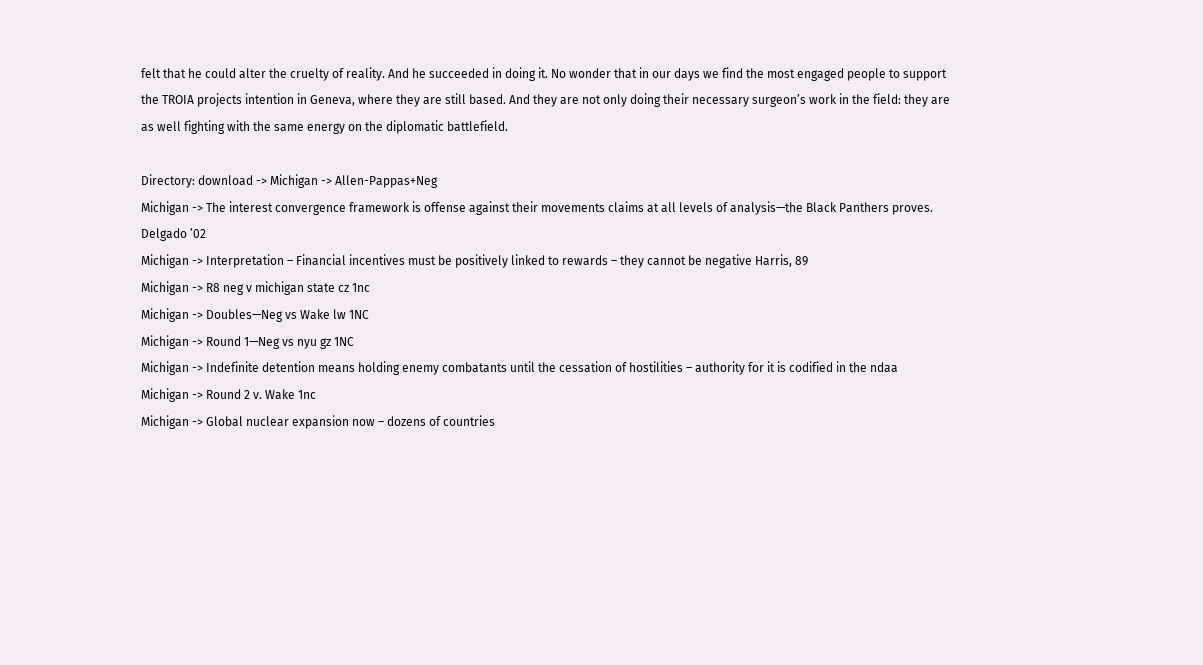felt that he could alter the cruelty of reality. And he succeeded in doing it. No wonder that in our days we find the most engaged people to support the TROIA projects intention in Geneva, where they are still based. And they are not only doing their necessary surgeon’s work in the field: they are as well fighting with the same energy on the diplomatic battlefield.

Directory: download -> Michigan -> Allen-Pappas+Neg
Michigan -> The interest convergence framework is offense against their movements claims at all levels of analysis—the Black Panthers proves. Delgado ’02
Michigan -> Interpretation – Financial incentives must be positively linked to rewards – they cannot be negative Harris, 89
Michigan -> R8 neg v michigan state cz 1nc
Michigan -> Doubles—Neg vs Wake lw 1NC
Michigan -> Round 1—Neg vs nyu gz 1NC
Michigan -> Indefinite detention means holding enemy combatants until the cessation of hostilities – authority for it is codified in the ndaa
Michigan -> Round 2 v. Wake 1nc
Michigan -> Global nuclear expansion now – dozens of countries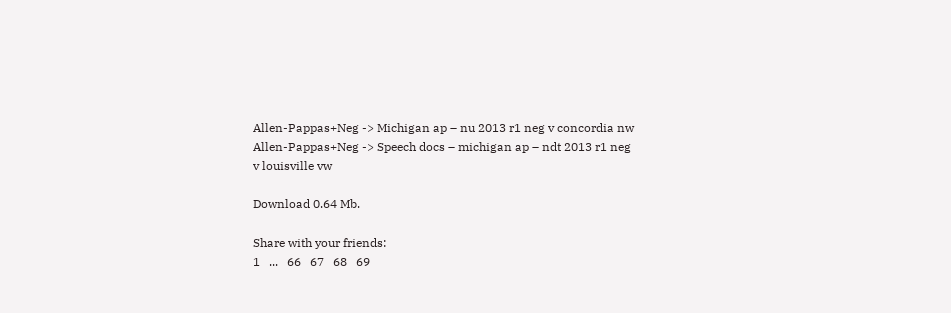Allen-Pappas+Neg -> Michigan ap – nu 2013 r1 neg v concordia nw
Allen-Pappas+Neg -> Speech docs – michigan ap – ndt 2013 r1 neg v louisville vw

Download 0.64 Mb.

Share with your friends:
1   ...   66   67   68   69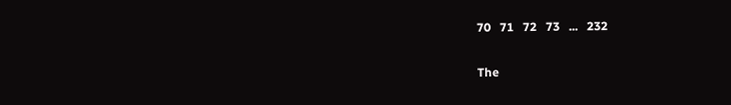70   71   72   73   ...   232

The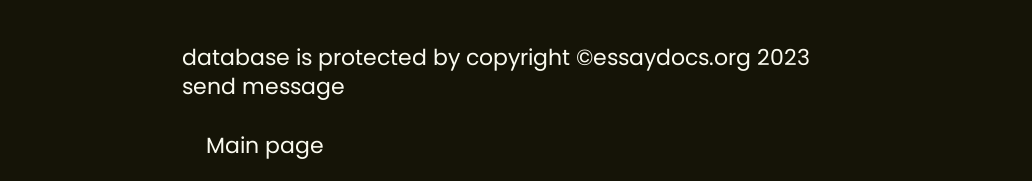database is protected by copyright ©essaydocs.org 2023
send message

    Main page